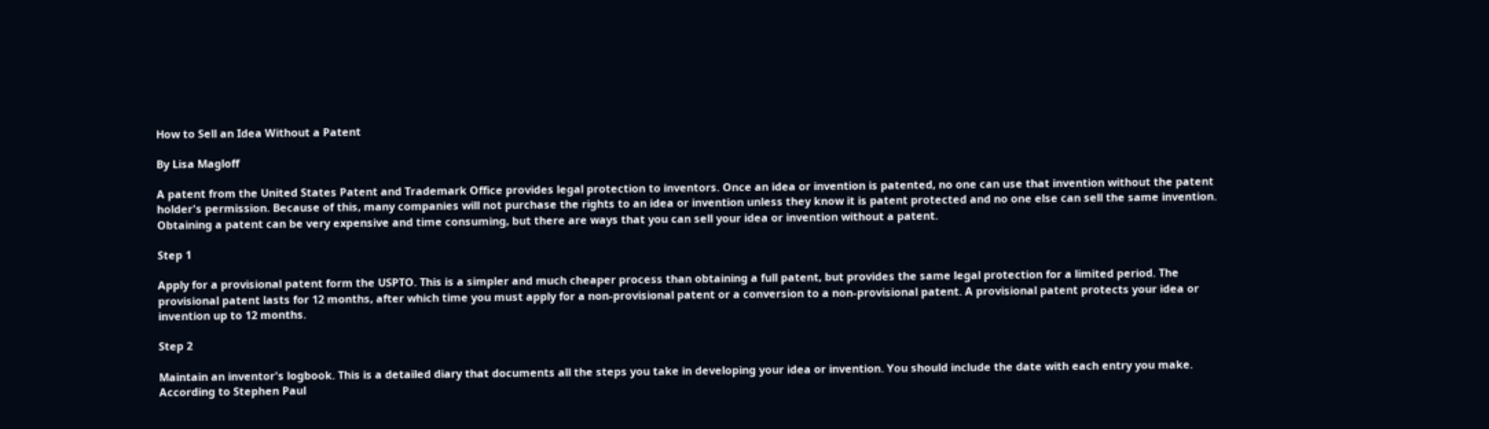How to Sell an Idea Without a Patent

By Lisa Magloff

A patent from the United States Patent and Trademark Office provides legal protection to inventors. Once an idea or invention is patented, no one can use that invention without the patent holder's permission. Because of this, many companies will not purchase the rights to an idea or invention unless they know it is patent protected and no one else can sell the same invention. Obtaining a patent can be very expensive and time consuming, but there are ways that you can sell your idea or invention without a patent.

Step 1

Apply for a provisional patent form the USPTO. This is a simpler and much cheaper process than obtaining a full patent, but provides the same legal protection for a limited period. The provisional patent lasts for 12 months, after which time you must apply for a non-provisional patent or a conversion to a non-provisional patent. A provisional patent protects your idea or invention up to 12 months.

Step 2

Maintain an inventor's logbook. This is a detailed diary that documents all the steps you take in developing your idea or invention. You should include the date with each entry you make. According to Stephen Paul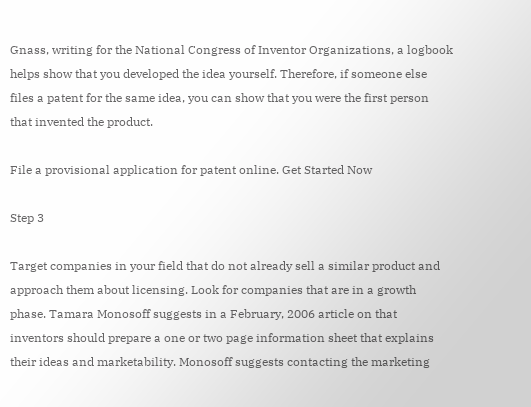Gnass, writing for the National Congress of Inventor Organizations, a logbook helps show that you developed the idea yourself. Therefore, if someone else files a patent for the same idea, you can show that you were the first person that invented the product.

File a provisional application for patent online. Get Started Now

Step 3

Target companies in your field that do not already sell a similar product and approach them about licensing. Look for companies that are in a growth phase. Tamara Monosoff suggests in a February, 2006 article on that inventors should prepare a one or two page information sheet that explains their ideas and marketability. Monosoff suggests contacting the marketing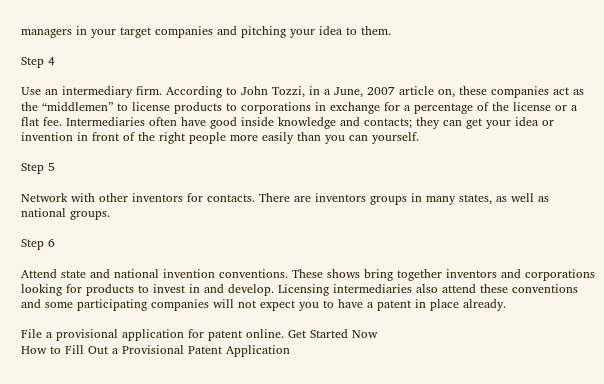managers in your target companies and pitching your idea to them.

Step 4

Use an intermediary firm. According to John Tozzi, in a June, 2007 article on, these companies act as the “middlemen” to license products to corporations in exchange for a percentage of the license or a flat fee. Intermediaries often have good inside knowledge and contacts; they can get your idea or invention in front of the right people more easily than you can yourself.

Step 5

Network with other inventors for contacts. There are inventors groups in many states, as well as national groups.

Step 6

Attend state and national invention conventions. These shows bring together inventors and corporations looking for products to invest in and develop. Licensing intermediaries also attend these conventions and some participating companies will not expect you to have a patent in place already.

File a provisional application for patent online. Get Started Now
How to Fill Out a Provisional Patent Application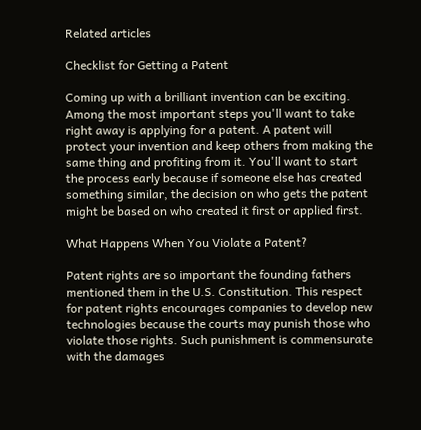Related articles

Checklist for Getting a Patent

Coming up with a brilliant invention can be exciting. Among the most important steps you'll want to take right away is applying for a patent. A patent will protect your invention and keep others from making the same thing and profiting from it. You'll want to start the process early because if someone else has created something similar, the decision on who gets the patent might be based on who created it first or applied first.

What Happens When You Violate a Patent?

Patent rights are so important the founding fathers mentioned them in the U.S. Constitution. This respect for patent rights encourages companies to develop new technologies because the courts may punish those who violate those rights. Such punishment is commensurate with the damages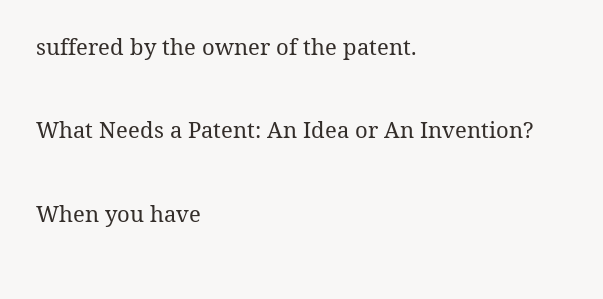suffered by the owner of the patent.

What Needs a Patent: An Idea or An Invention?

When you have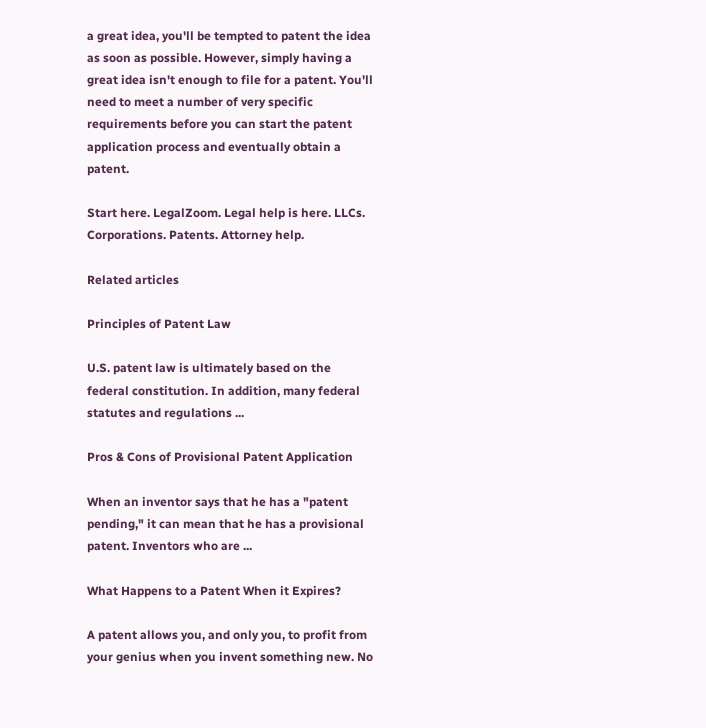a great idea, you'll be tempted to patent the idea as soon as possible. However, simply having a great idea isn't enough to file for a patent. You'll need to meet a number of very specific requirements before you can start the patent application process and eventually obtain a patent.

Start here. LegalZoom. Legal help is here. LLCs. Corporations. Patents. Attorney help.

Related articles

Principles of Patent Law

U.S. patent law is ultimately based on the federal constitution. In addition, many federal statutes and regulations ...

Pros & Cons of Provisional Patent Application

When an inventor says that he has a "patent pending," it can mean that he has a provisional patent. Inventors who are ...

What Happens to a Patent When it Expires?

A patent allows you, and only you, to profit from your genius when you invent something new. No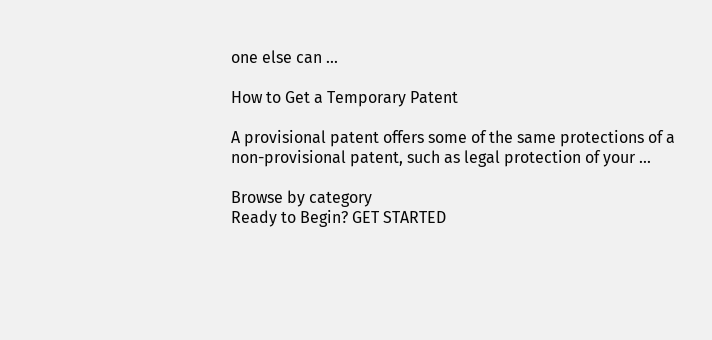one else can ...

How to Get a Temporary Patent

A provisional patent offers some of the same protections of a non-provisional patent, such as legal protection of your ...

Browse by category
Ready to Begin? GET STARTED